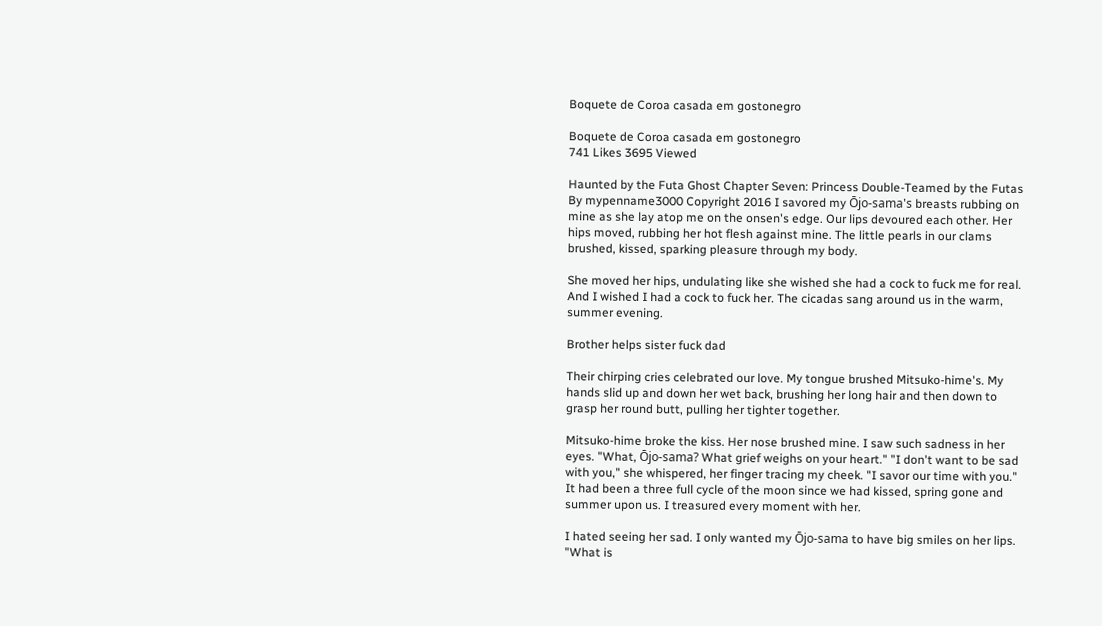Boquete de Coroa casada em gostonegro

Boquete de Coroa casada em gostonegro
741 Likes 3695 Viewed

Haunted by the Futa Ghost Chapter Seven: Princess Double-Teamed by the Futas By mypenname3000 Copyright 2016 I savored my Ōjo-sama's breasts rubbing on mine as she lay atop me on the onsen's edge. Our lips devoured each other. Her hips moved, rubbing her hot flesh against mine. The little pearls in our clams brushed, kissed, sparking pleasure through my body.

She moved her hips, undulating like she wished she had a cock to fuck me for real. And I wished I had a cock to fuck her. The cicadas sang around us in the warm, summer evening.

Brother helps sister fuck dad

Their chirping cries celebrated our love. My tongue brushed Mitsuko-hime's. My hands slid up and down her wet back, brushing her long hair and then down to grasp her round butt, pulling her tighter together.

Mitsuko-hime broke the kiss. Her nose brushed mine. I saw such sadness in her eyes. "What, Ōjo-sama? What grief weighs on your heart." "I don't want to be sad with you," she whispered, her finger tracing my cheek. "I savor our time with you." It had been a three full cycle of the moon since we had kissed, spring gone and summer upon us. I treasured every moment with her.

I hated seeing her sad. I only wanted my Ōjo-sama to have big smiles on her lips. "What is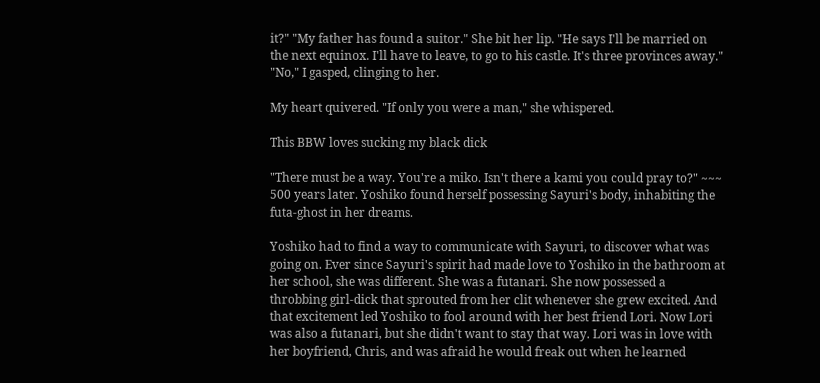it?" "My father has found a suitor." She bit her lip. "He says I'll be married on the next equinox. I'll have to leave, to go to his castle. It's three provinces away." "No," I gasped, clinging to her.

My heart quivered. "If only you were a man," she whispered.

This BBW loves sucking my black dick

"There must be a way. You're a miko. Isn't there a kami you could pray to?" ~~~ 500 years later. Yoshiko found herself possessing Sayuri's body, inhabiting the futa-ghost in her dreams.

Yoshiko had to find a way to communicate with Sayuri, to discover what was going on. Ever since Sayuri's spirit had made love to Yoshiko in the bathroom at her school, she was different. She was a futanari. She now possessed a throbbing girl-dick that sprouted from her clit whenever she grew excited. And that excitement led Yoshiko to fool around with her best friend Lori. Now Lori was also a futanari, but she didn't want to stay that way. Lori was in love with her boyfriend, Chris, and was afraid he would freak out when he learned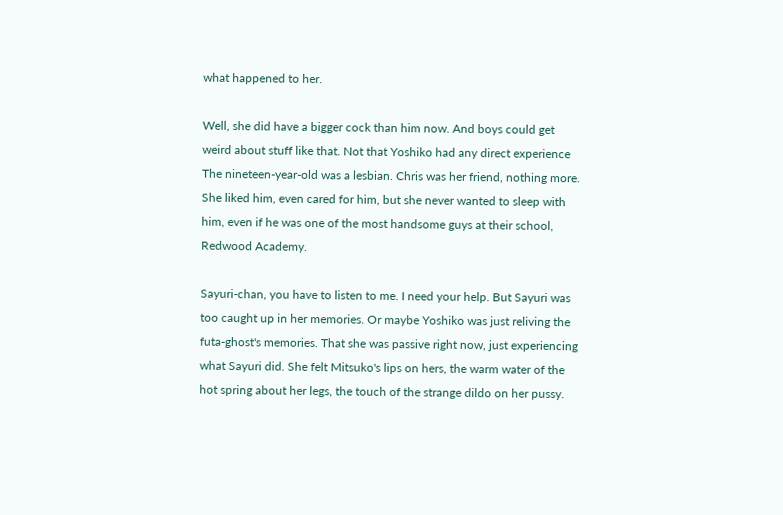what happened to her.

Well, she did have a bigger cock than him now. And boys could get weird about stuff like that. Not that Yoshiko had any direct experience The nineteen-year-old was a lesbian. Chris was her friend, nothing more. She liked him, even cared for him, but she never wanted to sleep with him, even if he was one of the most handsome guys at their school, Redwood Academy.

Sayuri-chan, you have to listen to me. I need your help. But Sayuri was too caught up in her memories. Or maybe Yoshiko was just reliving the futa-ghost's memories. That she was passive right now, just experiencing what Sayuri did. She felt Mitsuko's lips on hers, the warm water of the hot spring about her legs, the touch of the strange dildo on her pussy.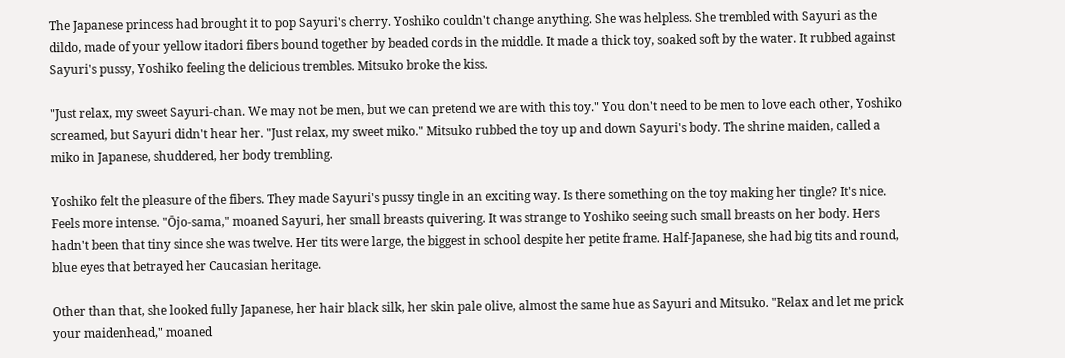The Japanese princess had brought it to pop Sayuri's cherry. Yoshiko couldn't change anything. She was helpless. She trembled with Sayuri as the dildo, made of your yellow itadori fibers bound together by beaded cords in the middle. It made a thick toy, soaked soft by the water. It rubbed against Sayuri's pussy, Yoshiko feeling the delicious trembles. Mitsuko broke the kiss.

"Just relax, my sweet Sayuri-chan. We may not be men, but we can pretend we are with this toy." You don't need to be men to love each other, Yoshiko screamed, but Sayuri didn't hear her. "Just relax, my sweet miko." Mitsuko rubbed the toy up and down Sayuri's body. The shrine maiden, called a miko in Japanese, shuddered, her body trembling.

Yoshiko felt the pleasure of the fibers. They made Sayuri's pussy tingle in an exciting way. Is there something on the toy making her tingle? It's nice. Feels more intense. "Ōjo-sama," moaned Sayuri, her small breasts quivering. It was strange to Yoshiko seeing such small breasts on her body. Hers hadn't been that tiny since she was twelve. Her tits were large, the biggest in school despite her petite frame. Half-Japanese, she had big tits and round, blue eyes that betrayed her Caucasian heritage.

Other than that, she looked fully Japanese, her hair black silk, her skin pale olive, almost the same hue as Sayuri and Mitsuko. "Relax and let me prick your maidenhead," moaned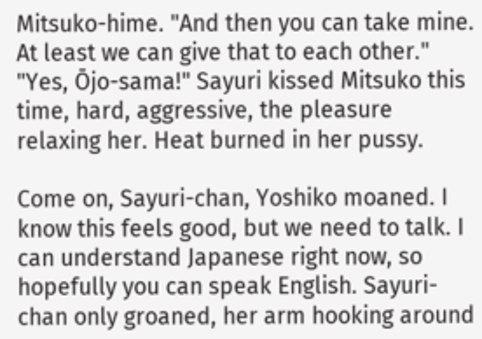Mitsuko-hime. "And then you can take mine. At least we can give that to each other." "Yes, Ōjo-sama!" Sayuri kissed Mitsuko this time, hard, aggressive, the pleasure relaxing her. Heat burned in her pussy.

Come on, Sayuri-chan, Yoshiko moaned. I know this feels good, but we need to talk. I can understand Japanese right now, so hopefully you can speak English. Sayuri-chan only groaned, her arm hooking around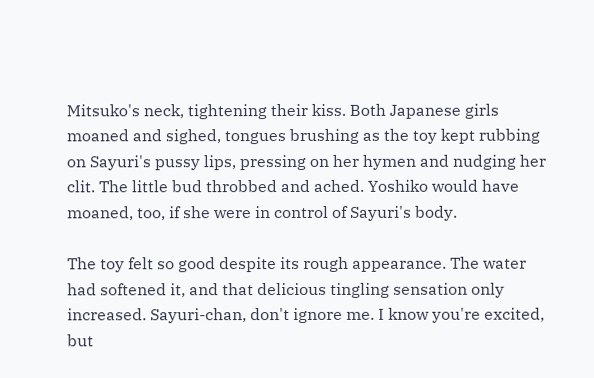Mitsuko's neck, tightening their kiss. Both Japanese girls moaned and sighed, tongues brushing as the toy kept rubbing on Sayuri's pussy lips, pressing on her hymen and nudging her clit. The little bud throbbed and ached. Yoshiko would have moaned, too, if she were in control of Sayuri's body.

The toy felt so good despite its rough appearance. The water had softened it, and that delicious tingling sensation only increased. Sayuri-chan, don't ignore me. I know you're excited, but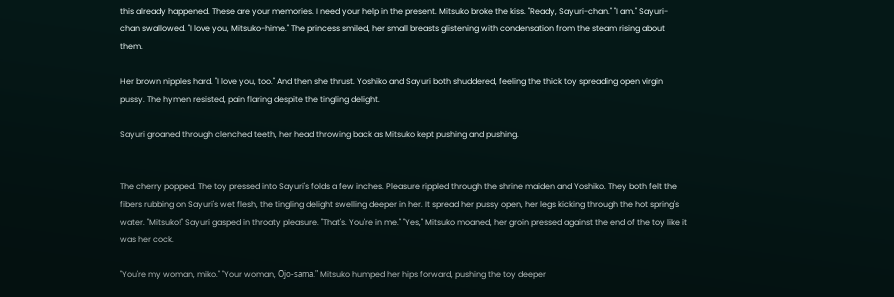this already happened. These are your memories. I need your help in the present. Mitsuko broke the kiss. "Ready, Sayuri-chan." "I am." Sayuri-chan swallowed. "I love you, Mitsuko-hime." The princess smiled, her small breasts glistening with condensation from the steam rising about them.

Her brown nipples hard. "I love you, too." And then she thrust. Yoshiko and Sayuri both shuddered, feeling the thick toy spreading open virgin pussy. The hymen resisted, pain flaring despite the tingling delight.

Sayuri groaned through clenched teeth, her head throwing back as Mitsuko kept pushing and pushing.


The cherry popped. The toy pressed into Sayuri's folds a few inches. Pleasure rippled through the shrine maiden and Yoshiko. They both felt the fibers rubbing on Sayuri's wet flesh, the tingling delight swelling deeper in her. It spread her pussy open, her legs kicking through the hot spring's water. "Mitsuko!" Sayuri gasped in throaty pleasure. "That's. You're in me." "Yes," Mitsuko moaned, her groin pressed against the end of the toy like it was her cock.

"You're my woman, miko." "Your woman, Ōjo-sama." Mitsuko humped her hips forward, pushing the toy deeper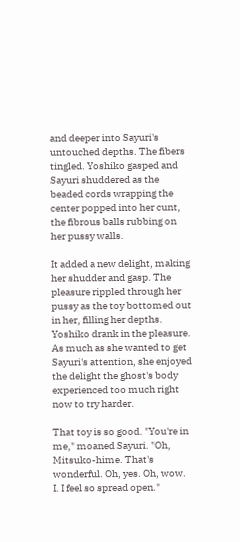and deeper into Sayuri's untouched depths. The fibers tingled. Yoshiko gasped and Sayuri shuddered as the beaded cords wrapping the center popped into her cunt, the fibrous balls rubbing on her pussy walls.

It added a new delight, making her shudder and gasp. The pleasure rippled through her pussy as the toy bottomed out in her, filling her depths. Yoshiko drank in the pleasure. As much as she wanted to get Sayuri's attention, she enjoyed the delight the ghost's body experienced too much right now to try harder.

That toy is so good. "You're in me," moaned Sayuri. "Oh, Mitsuko-hime. That's wonderful. Oh, yes. Oh, wow. I. I feel so spread open."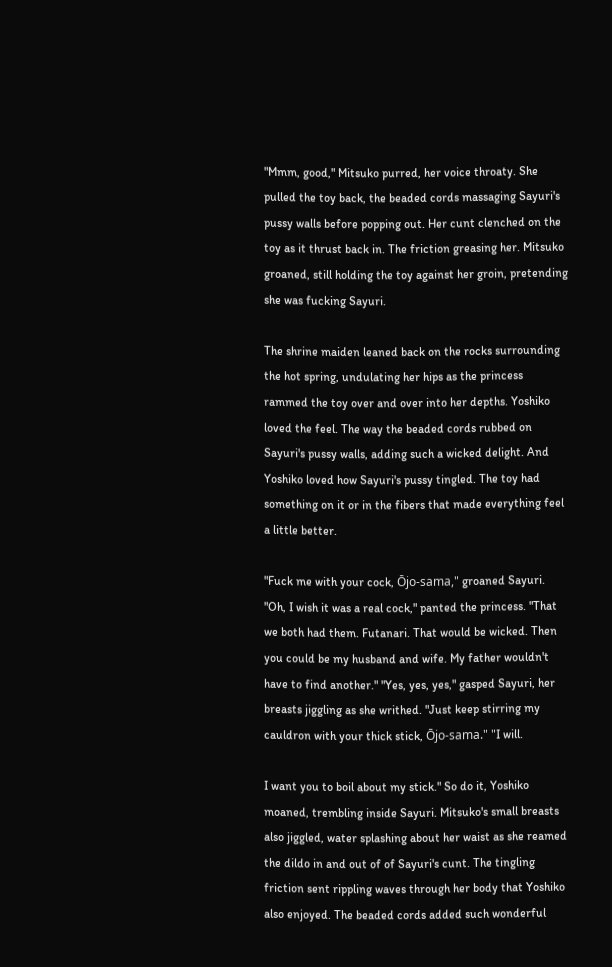"Mmm, good," Mitsuko purred, her voice throaty. She pulled the toy back, the beaded cords massaging Sayuri's pussy walls before popping out. Her cunt clenched on the toy as it thrust back in. The friction greasing her. Mitsuko groaned, still holding the toy against her groin, pretending she was fucking Sayuri.

The shrine maiden leaned back on the rocks surrounding the hot spring, undulating her hips as the princess rammed the toy over and over into her depths. Yoshiko loved the feel. The way the beaded cords rubbed on Sayuri's pussy walls, adding such a wicked delight. And Yoshiko loved how Sayuri's pussy tingled. The toy had something on it or in the fibers that made everything feel a little better.

"Fuck me with your cock, Ōjo-sama," groaned Sayuri. "Oh, I wish it was a real cock," panted the princess. "That we both had them. Futanari. That would be wicked. Then you could be my husband and wife. My father wouldn't have to find another." "Yes, yes, yes," gasped Sayuri, her breasts jiggling as she writhed. "Just keep stirring my cauldron with your thick stick, Ōjo-sama." "I will.

I want you to boil about my stick." So do it, Yoshiko moaned, trembling inside Sayuri. Mitsuko's small breasts also jiggled, water splashing about her waist as she reamed the dildo in and out of of Sayuri's cunt. The tingling friction sent rippling waves through her body that Yoshiko also enjoyed. The beaded cords added such wonderful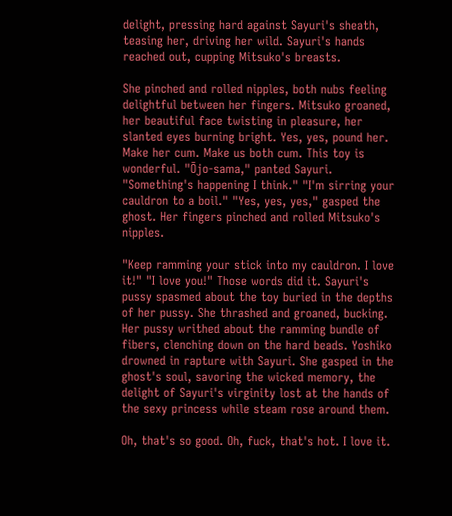delight, pressing hard against Sayuri's sheath, teasing her, driving her wild. Sayuri's hands reached out, cupping Mitsuko's breasts.

She pinched and rolled nipples, both nubs feeling delightful between her fingers. Mitsuko groaned, her beautiful face twisting in pleasure, her slanted eyes burning bright. Yes, yes, pound her. Make her cum. Make us both cum. This toy is wonderful. "Ōjo-sama," panted Sayuri. "Something's happening I think." "I'm sirring your cauldron to a boil." "Yes, yes, yes," gasped the ghost. Her fingers pinched and rolled Mitsuko's nipples.

"Keep ramming your stick into my cauldron. I love it!" "I love you!" Those words did it. Sayuri's pussy spasmed about the toy buried in the depths of her pussy. She thrashed and groaned, bucking. Her pussy writhed about the ramming bundle of fibers, clenching down on the hard beads. Yoshiko drowned in rapture with Sayuri. She gasped in the ghost's soul, savoring the wicked memory, the delight of Sayuri's virginity lost at the hands of the sexy princess while steam rose around them.

Oh, that's so good. Oh, fuck, that's hot. I love it.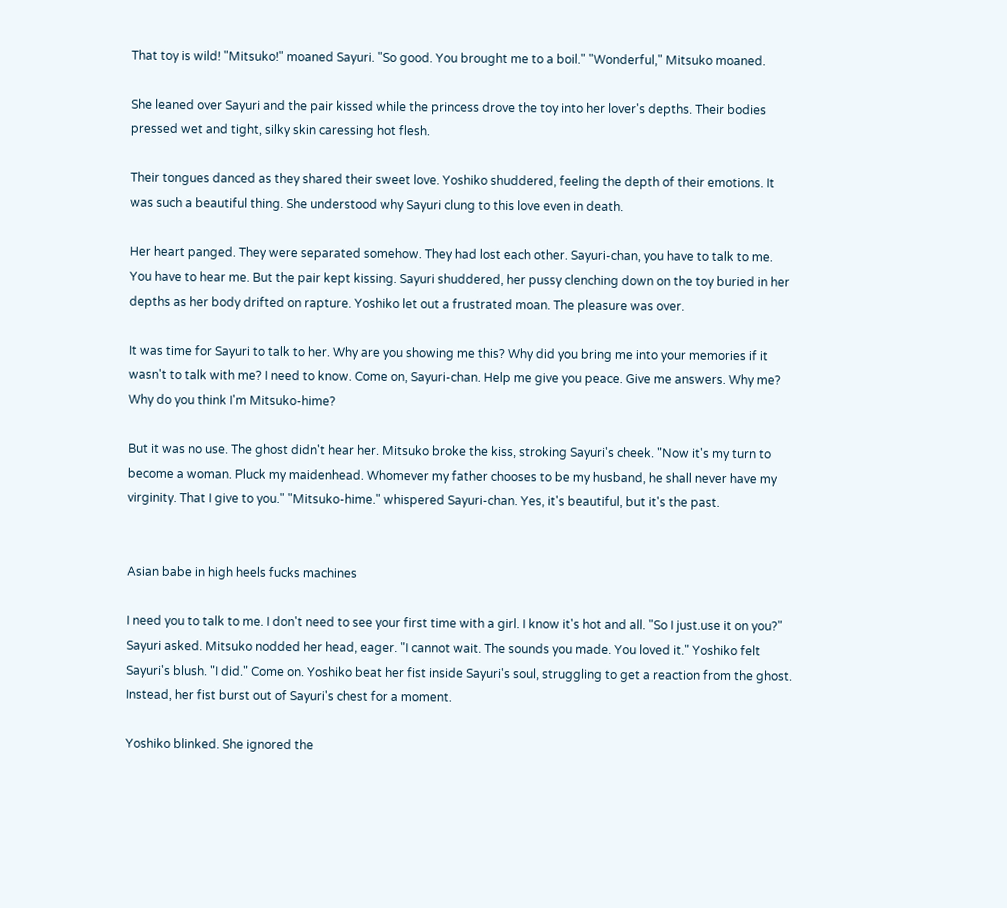That toy is wild! "Mitsuko!" moaned Sayuri. "So good. You brought me to a boil." "Wonderful," Mitsuko moaned.

She leaned over Sayuri and the pair kissed while the princess drove the toy into her lover's depths. Their bodies pressed wet and tight, silky skin caressing hot flesh.

Their tongues danced as they shared their sweet love. Yoshiko shuddered, feeling the depth of their emotions. It was such a beautiful thing. She understood why Sayuri clung to this love even in death.

Her heart panged. They were separated somehow. They had lost each other. Sayuri-chan, you have to talk to me. You have to hear me. But the pair kept kissing. Sayuri shuddered, her pussy clenching down on the toy buried in her depths as her body drifted on rapture. Yoshiko let out a frustrated moan. The pleasure was over.

It was time for Sayuri to talk to her. Why are you showing me this? Why did you bring me into your memories if it wasn't to talk with me? I need to know. Come on, Sayuri-chan. Help me give you peace. Give me answers. Why me? Why do you think I'm Mitsuko-hime?

But it was no use. The ghost didn't hear her. Mitsuko broke the kiss, stroking Sayuri's cheek. "Now it's my turn to become a woman. Pluck my maidenhead. Whomever my father chooses to be my husband, he shall never have my virginity. That I give to you." "Mitsuko-hime." whispered Sayuri-chan. Yes, it's beautiful, but it's the past.


Asian babe in high heels fucks machines

I need you to talk to me. I don't need to see your first time with a girl. I know it's hot and all. "So I just.use it on you?" Sayuri asked. Mitsuko nodded her head, eager. "I cannot wait. The sounds you made. You loved it." Yoshiko felt Sayuri's blush. "I did." Come on. Yoshiko beat her fist inside Sayuri's soul, struggling to get a reaction from the ghost. Instead, her fist burst out of Sayuri's chest for a moment.

Yoshiko blinked. She ignored the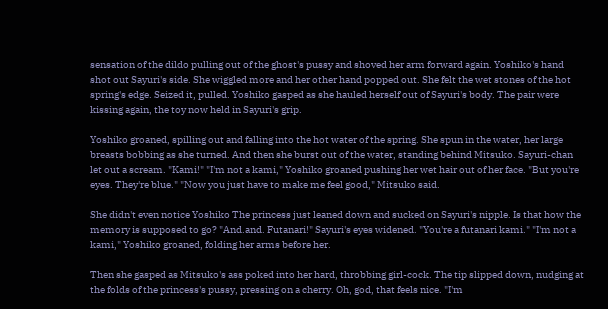sensation of the dildo pulling out of the ghost's pussy and shoved her arm forward again. Yoshiko's hand shot out Sayuri's side. She wiggled more and her other hand popped out. She felt the wet stones of the hot spring's edge. Seized it, pulled. Yoshiko gasped as she hauled herself out of Sayuri's body. The pair were kissing again, the toy now held in Sayuri's grip.

Yoshiko groaned, spilling out and falling into the hot water of the spring. She spun in the water, her large breasts bobbing as she turned. And then she burst out of the water, standing behind Mitsuko. Sayuri-chan let out a scream. "Kami!" "I'm not a kami," Yoshiko groaned pushing her wet hair out of her face. "But you're eyes. They're blue." "Now you just have to make me feel good," Mitsuko said.

She didn't even notice Yoshiko The princess just leaned down and sucked on Sayuri's nipple. Is that how the memory is supposed to go? "And.and. Futanari!" Sayuri's eyes widened. "You're a futanari kami." "I'm not a kami," Yoshiko groaned, folding her arms before her.

Then she gasped as Mitsuko's ass poked into her hard, throbbing girl-cock. The tip slipped down, nudging at the folds of the princess's pussy, pressing on a cherry. Oh, god, that feels nice. "I'm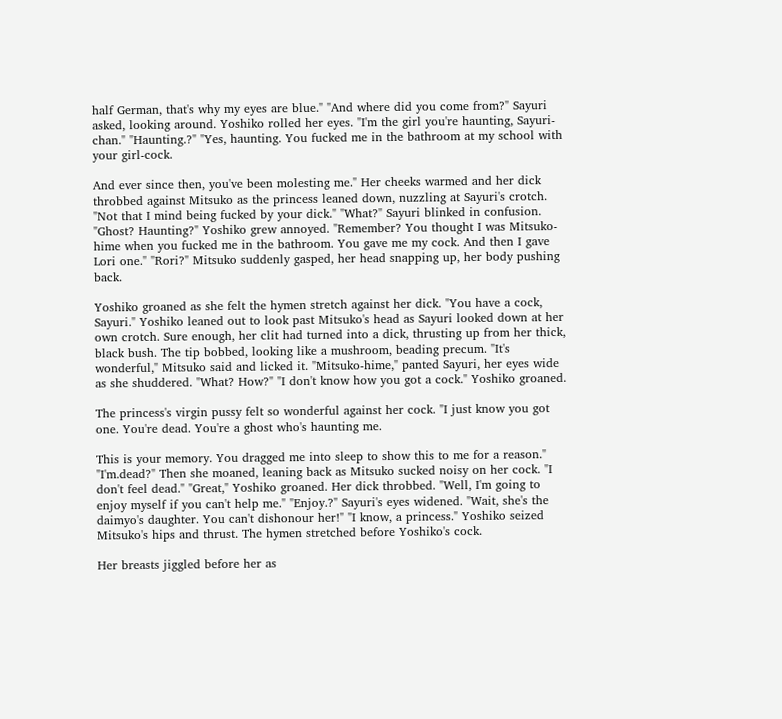half German, that's why my eyes are blue." "And where did you come from?" Sayuri asked, looking around. Yoshiko rolled her eyes. "I'm the girl you're haunting, Sayuri-chan." "Haunting.?" "Yes, haunting. You fucked me in the bathroom at my school with your girl-cock.

And ever since then, you've been molesting me." Her cheeks warmed and her dick throbbed against Mitsuko as the princess leaned down, nuzzling at Sayuri's crotch. "Not that I mind being fucked by your dick." "What?" Sayuri blinked in confusion. "Ghost? Haunting?" Yoshiko grew annoyed. "Remember? You thought I was Mitsuko-hime when you fucked me in the bathroom. You gave me my cock. And then I gave Lori one." "Rori?" Mitsuko suddenly gasped, her head snapping up, her body pushing back.

Yoshiko groaned as she felt the hymen stretch against her dick. "You have a cock, Sayuri." Yoshiko leaned out to look past Mitsuko's head as Sayuri looked down at her own crotch. Sure enough, her clit had turned into a dick, thrusting up from her thick, black bush. The tip bobbed, looking like a mushroom, beading precum. "It's wonderful," Mitsuko said and licked it. "Mitsuko-hime," panted Sayuri, her eyes wide as she shuddered. "What? How?" "I don't know how you got a cock." Yoshiko groaned.

The princess's virgin pussy felt so wonderful against her cock. "I just know you got one. You're dead. You're a ghost who's haunting me.

This is your memory. You dragged me into sleep to show this to me for a reason." "I'm.dead?" Then she moaned, leaning back as Mitsuko sucked noisy on her cock. "I don't feel dead." "Great," Yoshiko groaned. Her dick throbbed. "Well, I'm going to enjoy myself if you can't help me." "Enjoy.?" Sayuri's eyes widened. "Wait, she's the daimyo's daughter. You can't dishonour her!" "I know, a princess." Yoshiko seized Mitsuko's hips and thrust. The hymen stretched before Yoshiko's cock.

Her breasts jiggled before her as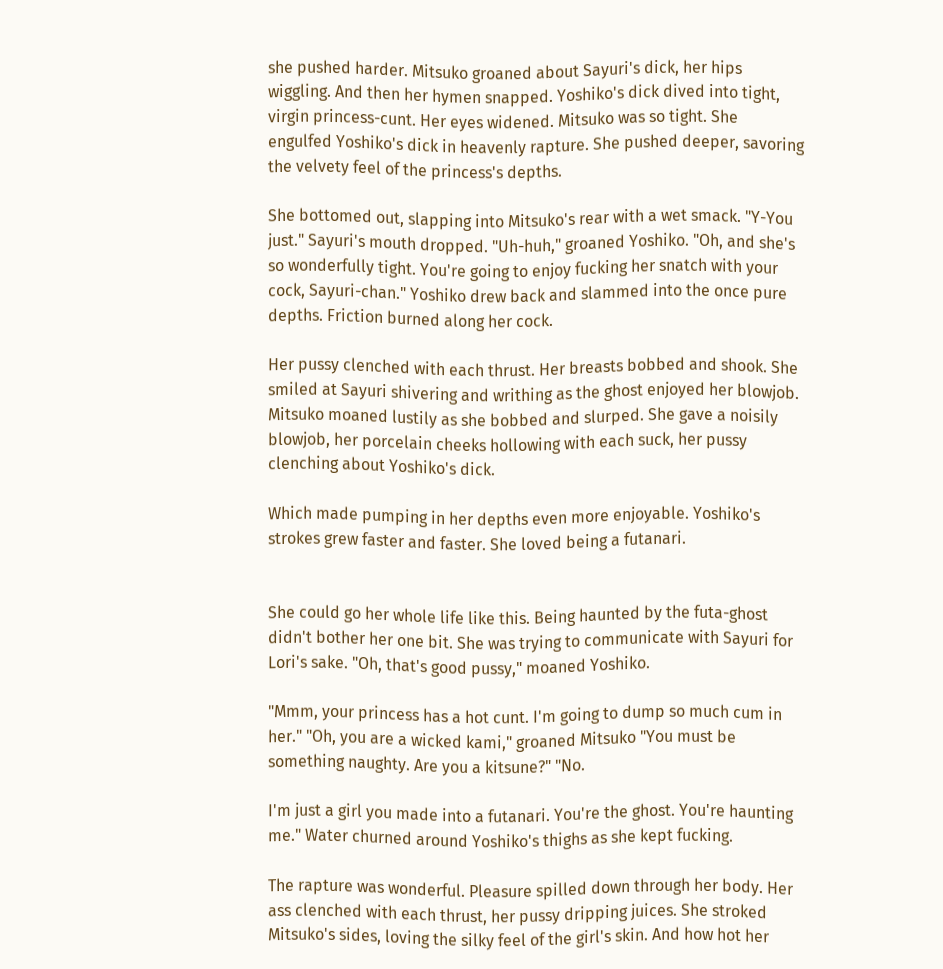she pushed harder. Mitsuko groaned about Sayuri's dick, her hips wiggling. And then her hymen snapped. Yoshiko's dick dived into tight, virgin princess-cunt. Her eyes widened. Mitsuko was so tight. She engulfed Yoshiko's dick in heavenly rapture. She pushed deeper, savoring the velvety feel of the princess's depths.

She bottomed out, slapping into Mitsuko's rear with a wet smack. "Y-You just." Sayuri's mouth dropped. "Uh-huh," groaned Yoshiko. "Oh, and she's so wonderfully tight. You're going to enjoy fucking her snatch with your cock, Sayuri-chan." Yoshiko drew back and slammed into the once pure depths. Friction burned along her cock.

Her pussy clenched with each thrust. Her breasts bobbed and shook. She smiled at Sayuri shivering and writhing as the ghost enjoyed her blowjob. Mitsuko moaned lustily as she bobbed and slurped. She gave a noisily blowjob, her porcelain cheeks hollowing with each suck, her pussy clenching about Yoshiko's dick.

Which made pumping in her depths even more enjoyable. Yoshiko's strokes grew faster and faster. She loved being a futanari.


She could go her whole life like this. Being haunted by the futa-ghost didn't bother her one bit. She was trying to communicate with Sayuri for Lori's sake. "Oh, that's good pussy," moaned Yoshiko.

"Mmm, your princess has a hot cunt. I'm going to dump so much cum in her." "Oh, you are a wicked kami," groaned Mitsuko "You must be something naughty. Are you a kitsune?" "No.

I'm just a girl you made into a futanari. You're the ghost. You're haunting me." Water churned around Yoshiko's thighs as she kept fucking.

The rapture was wonderful. Pleasure spilled down through her body. Her ass clenched with each thrust, her pussy dripping juices. She stroked Mitsuko's sides, loving the silky feel of the girl's skin. And how hot her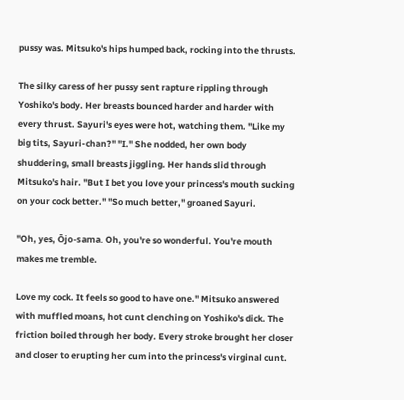pussy was. Mitsuko's hips humped back, rocking into the thrusts.

The silky caress of her pussy sent rapture rippling through Yoshiko's body. Her breasts bounced harder and harder with every thrust. Sayuri's eyes were hot, watching them. "Like my big tits, Sayuri-chan?" "I." She nodded, her own body shuddering, small breasts jiggling. Her hands slid through Mitsuko's hair. "But I bet you love your princess's mouth sucking on your cock better." "So much better," groaned Sayuri.

"Oh, yes, Ōjo-sama. Oh, you're so wonderful. You're mouth makes me tremble.

Love my cock. It feels so good to have one." Mitsuko answered with muffled moans, hot cunt clenching on Yoshiko's dick. The friction boiled through her body. Every stroke brought her closer and closer to erupting her cum into the princess's virginal cunt.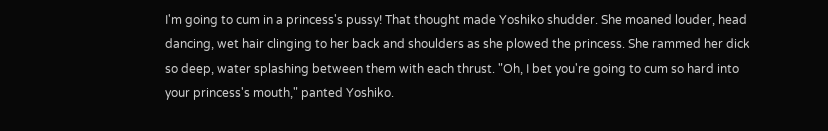I'm going to cum in a princess's pussy! That thought made Yoshiko shudder. She moaned louder, head dancing, wet hair clinging to her back and shoulders as she plowed the princess. She rammed her dick so deep, water splashing between them with each thrust. "Oh, I bet you're going to cum so hard into your princess's mouth," panted Yoshiko.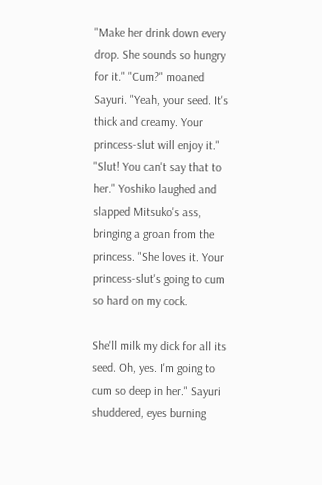"Make her drink down every drop. She sounds so hungry for it." "Cum?" moaned Sayuri. "Yeah, your seed. It's thick and creamy. Your princess-slut will enjoy it." "Slut! You can't say that to her." Yoshiko laughed and slapped Mitsuko's ass, bringing a groan from the princess. "She loves it. Your princess-slut's going to cum so hard on my cock.

She'll milk my dick for all its seed. Oh, yes. I'm going to cum so deep in her." Sayuri shuddered, eyes burning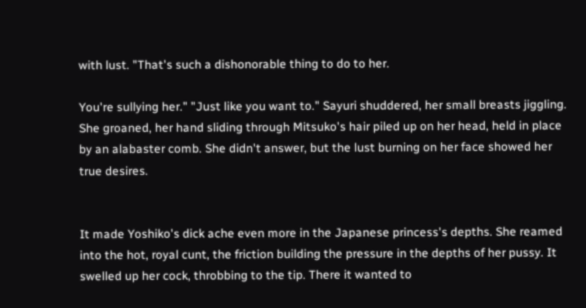with lust. "That's such a dishonorable thing to do to her.

You're sullying her." "Just like you want to." Sayuri shuddered, her small breasts jiggling. She groaned, her hand sliding through Mitsuko's hair piled up on her head, held in place by an alabaster comb. She didn't answer, but the lust burning on her face showed her true desires.


It made Yoshiko's dick ache even more in the Japanese princess's depths. She reamed into the hot, royal cunt, the friction building the pressure in the depths of her pussy. It swelled up her cock, throbbing to the tip. There it wanted to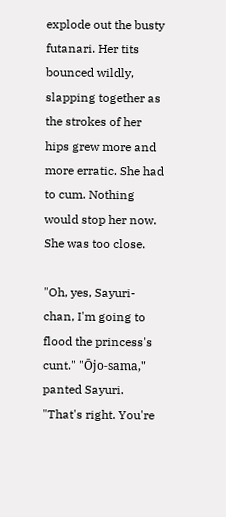explode out the busty futanari. Her tits bounced wildly, slapping together as the strokes of her hips grew more and more erratic. She had to cum. Nothing would stop her now. She was too close.

"Oh, yes, Sayuri-chan, I'm going to flood the princess's cunt." "Ōjo-sama," panted Sayuri. "That's right. You're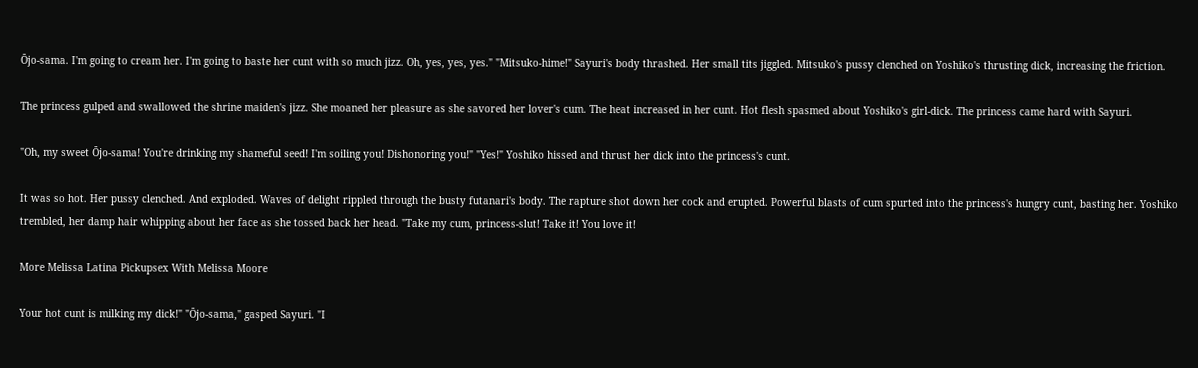Ōjo-sama. I'm going to cream her. I'm going to baste her cunt with so much jizz. Oh, yes, yes, yes." "Mitsuko-hime!" Sayuri's body thrashed. Her small tits jiggled. Mitsuko's pussy clenched on Yoshiko's thrusting dick, increasing the friction.

The princess gulped and swallowed the shrine maiden's jizz. She moaned her pleasure as she savored her lover's cum. The heat increased in her cunt. Hot flesh spasmed about Yoshiko's girl-dick. The princess came hard with Sayuri.

"Oh, my sweet Ōjo-sama! You're drinking my shameful seed! I'm soiling you! Dishonoring you!" "Yes!" Yoshiko hissed and thrust her dick into the princess's cunt.

It was so hot. Her pussy clenched. And exploded. Waves of delight rippled through the busty futanari's body. The rapture shot down her cock and erupted. Powerful blasts of cum spurted into the princess's hungry cunt, basting her. Yoshiko trembled, her damp hair whipping about her face as she tossed back her head. "Take my cum, princess-slut! Take it! You love it!

More Melissa Latina Pickupsex With Melissa Moore

Your hot cunt is milking my dick!" "Ōjo-sama," gasped Sayuri. "I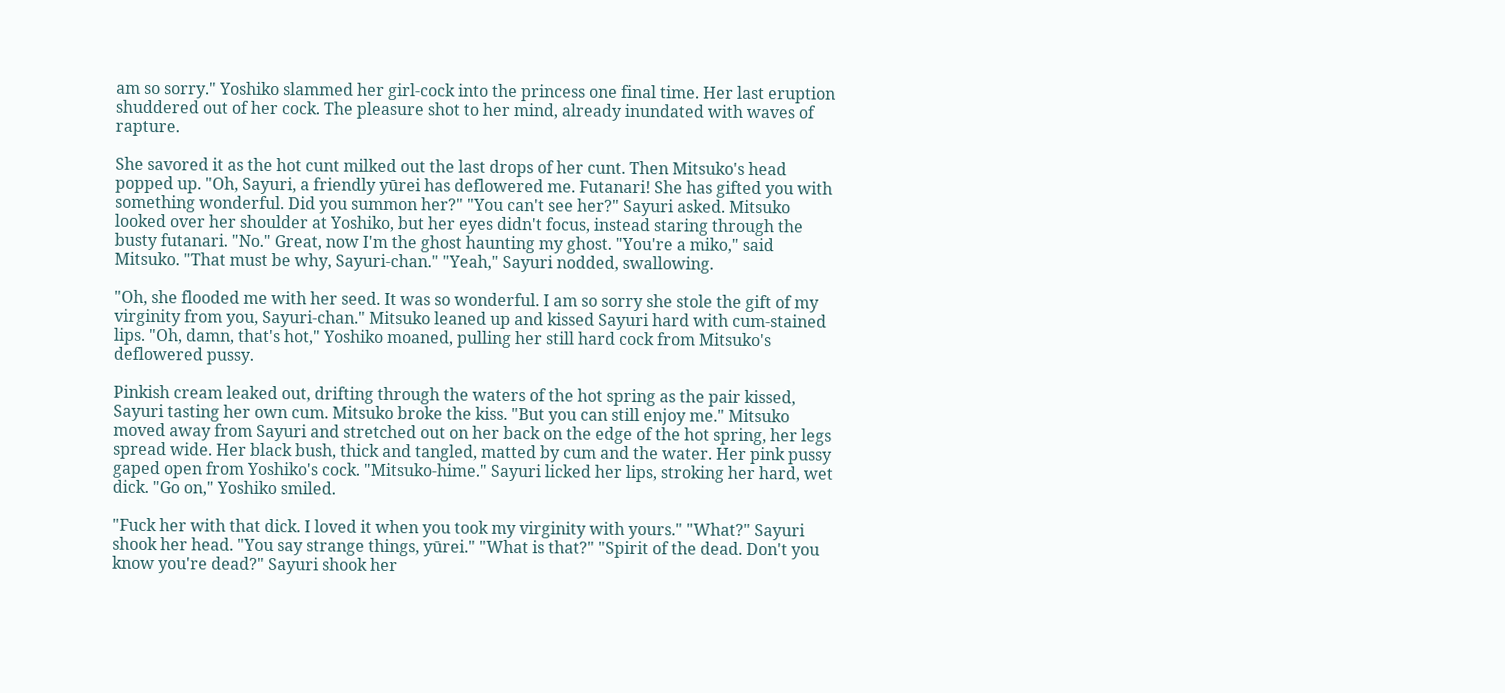am so sorry." Yoshiko slammed her girl-cock into the princess one final time. Her last eruption shuddered out of her cock. The pleasure shot to her mind, already inundated with waves of rapture.

She savored it as the hot cunt milked out the last drops of her cunt. Then Mitsuko's head popped up. "Oh, Sayuri, a friendly yūrei has deflowered me. Futanari! She has gifted you with something wonderful. Did you summon her?" "You can't see her?" Sayuri asked. Mitsuko looked over her shoulder at Yoshiko, but her eyes didn't focus, instead staring through the busty futanari. "No." Great, now I'm the ghost haunting my ghost. "You're a miko," said Mitsuko. "That must be why, Sayuri-chan." "Yeah," Sayuri nodded, swallowing.

"Oh, she flooded me with her seed. It was so wonderful. I am so sorry she stole the gift of my virginity from you, Sayuri-chan." Mitsuko leaned up and kissed Sayuri hard with cum-stained lips. "Oh, damn, that's hot," Yoshiko moaned, pulling her still hard cock from Mitsuko's deflowered pussy.

Pinkish cream leaked out, drifting through the waters of the hot spring as the pair kissed, Sayuri tasting her own cum. Mitsuko broke the kiss. "But you can still enjoy me." Mitsuko moved away from Sayuri and stretched out on her back on the edge of the hot spring, her legs spread wide. Her black bush, thick and tangled, matted by cum and the water. Her pink pussy gaped open from Yoshiko's cock. "Mitsuko-hime." Sayuri licked her lips, stroking her hard, wet dick. "Go on," Yoshiko smiled.

"Fuck her with that dick. I loved it when you took my virginity with yours." "What?" Sayuri shook her head. "You say strange things, yūrei." "What is that?" "Spirit of the dead. Don't you know you're dead?" Sayuri shook her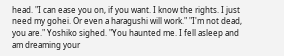head. "I can ease you on, if you want. I know the rights. I just need my gohei. Or even a haragushi will work." "I'm not dead, you are." Yoshiko sighed. "You haunted me. I fell asleep and am dreaming your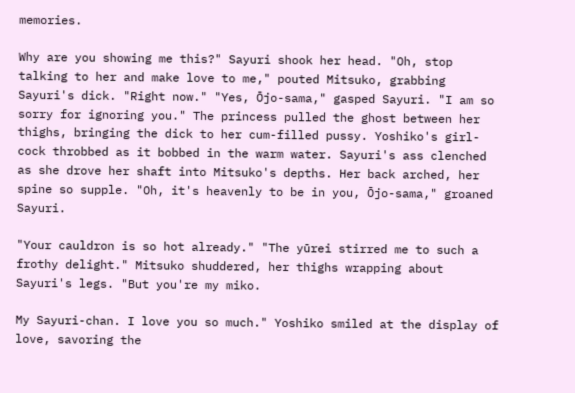memories.

Why are you showing me this?" Sayuri shook her head. "Oh, stop talking to her and make love to me," pouted Mitsuko, grabbing Sayuri's dick. "Right now." "Yes, Ōjo-sama," gasped Sayuri. "I am so sorry for ignoring you." The princess pulled the ghost between her thighs, bringing the dick to her cum-filled pussy. Yoshiko's girl-cock throbbed as it bobbed in the warm water. Sayuri's ass clenched as she drove her shaft into Mitsuko's depths. Her back arched, her spine so supple. "Oh, it's heavenly to be in you, Ōjo-sama," groaned Sayuri.

"Your cauldron is so hot already." "The yūrei stirred me to such a frothy delight." Mitsuko shuddered, her thighs wrapping about Sayuri's legs. "But you're my miko.

My Sayuri-chan. I love you so much." Yoshiko smiled at the display of love, savoring the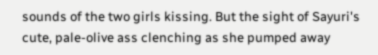sounds of the two girls kissing. But the sight of Sayuri's cute, pale-olive ass clenching as she pumped away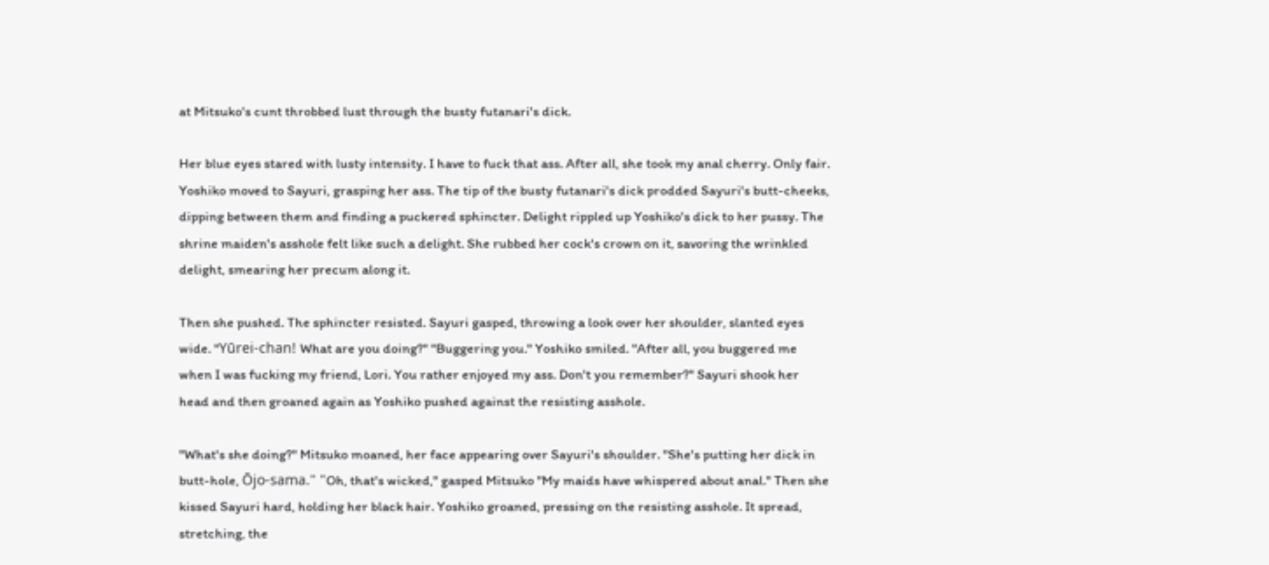at Mitsuko's cunt throbbed lust through the busty futanari's dick.

Her blue eyes stared with lusty intensity. I have to fuck that ass. After all, she took my anal cherry. Only fair. Yoshiko moved to Sayuri, grasping her ass. The tip of the busty futanari's dick prodded Sayuri's butt-cheeks, dipping between them and finding a puckered sphincter. Delight rippled up Yoshiko's dick to her pussy. The shrine maiden's asshole felt like such a delight. She rubbed her cock's crown on it, savoring the wrinkled delight, smearing her precum along it.

Then she pushed. The sphincter resisted. Sayuri gasped, throwing a look over her shoulder, slanted eyes wide. "Yūrei-chan! What are you doing?" "Buggering you." Yoshiko smiled. "After all, you buggered me when I was fucking my friend, Lori. You rather enjoyed my ass. Don't you remember?" Sayuri shook her head and then groaned again as Yoshiko pushed against the resisting asshole.

"What's she doing?" Mitsuko moaned, her face appearing over Sayuri's shoulder. "She's putting her dick in butt-hole, Ōjo-sama." "Oh, that's wicked," gasped Mitsuko "My maids have whispered about anal." Then she kissed Sayuri hard, holding her black hair. Yoshiko groaned, pressing on the resisting asshole. It spread, stretching, the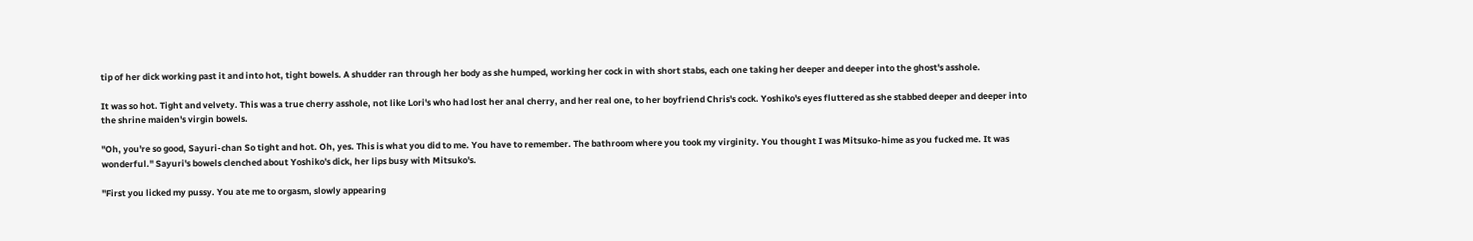tip of her dick working past it and into hot, tight bowels. A shudder ran through her body as she humped, working her cock in with short stabs, each one taking her deeper and deeper into the ghost's asshole.

It was so hot. Tight and velvety. This was a true cherry asshole, not like Lori's who had lost her anal cherry, and her real one, to her boyfriend Chris's cock. Yoshiko's eyes fluttered as she stabbed deeper and deeper into the shrine maiden's virgin bowels.

"Oh, you're so good, Sayuri-chan So tight and hot. Oh, yes. This is what you did to me. You have to remember. The bathroom where you took my virginity. You thought I was Mitsuko-hime as you fucked me. It was wonderful." Sayuri's bowels clenched about Yoshiko's dick, her lips busy with Mitsuko's.

"First you licked my pussy. You ate me to orgasm, slowly appearing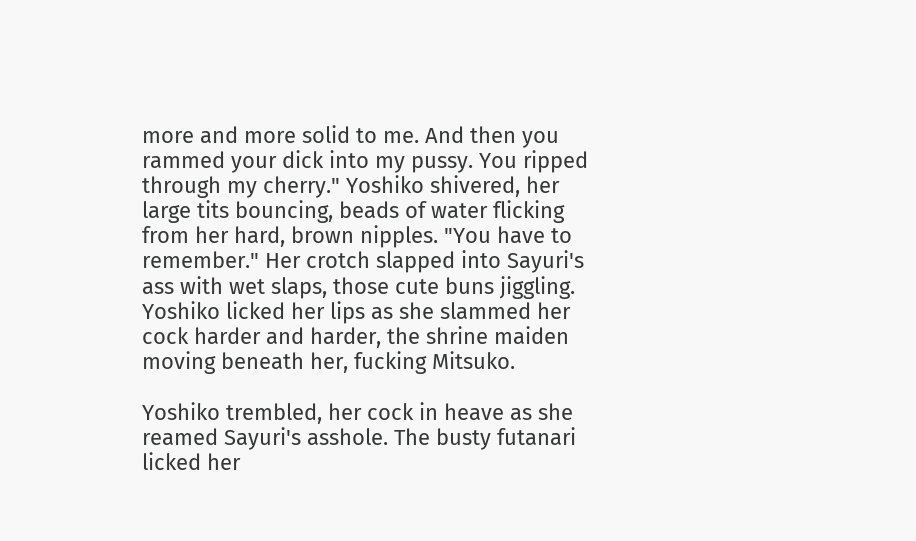more and more solid to me. And then you rammed your dick into my pussy. You ripped through my cherry." Yoshiko shivered, her large tits bouncing, beads of water flicking from her hard, brown nipples. "You have to remember." Her crotch slapped into Sayuri's ass with wet slaps, those cute buns jiggling. Yoshiko licked her lips as she slammed her cock harder and harder, the shrine maiden moving beneath her, fucking Mitsuko.

Yoshiko trembled, her cock in heave as she reamed Sayuri's asshole. The busty futanari licked her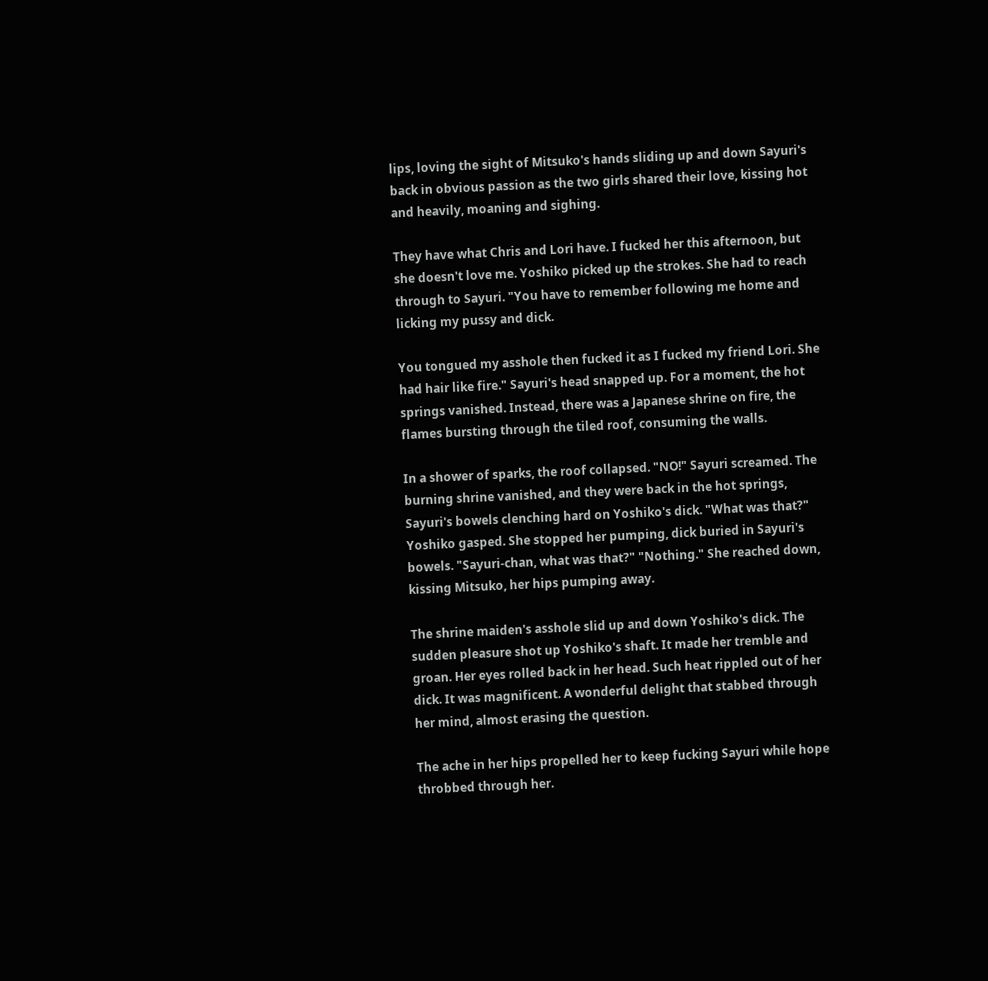lips, loving the sight of Mitsuko's hands sliding up and down Sayuri's back in obvious passion as the two girls shared their love, kissing hot and heavily, moaning and sighing.

They have what Chris and Lori have. I fucked her this afternoon, but she doesn't love me. Yoshiko picked up the strokes. She had to reach through to Sayuri. "You have to remember following me home and licking my pussy and dick.

You tongued my asshole then fucked it as I fucked my friend Lori. She had hair like fire." Sayuri's head snapped up. For a moment, the hot springs vanished. Instead, there was a Japanese shrine on fire, the flames bursting through the tiled roof, consuming the walls.

In a shower of sparks, the roof collapsed. "NO!" Sayuri screamed. The burning shrine vanished, and they were back in the hot springs, Sayuri's bowels clenching hard on Yoshiko's dick. "What was that?" Yoshiko gasped. She stopped her pumping, dick buried in Sayuri's bowels. "Sayuri-chan, what was that?" "Nothing." She reached down, kissing Mitsuko, her hips pumping away.

The shrine maiden's asshole slid up and down Yoshiko's dick. The sudden pleasure shot up Yoshiko's shaft. It made her tremble and groan. Her eyes rolled back in her head. Such heat rippled out of her dick. It was magnificent. A wonderful delight that stabbed through her mind, almost erasing the question.

The ache in her hips propelled her to keep fucking Sayuri while hope throbbed through her.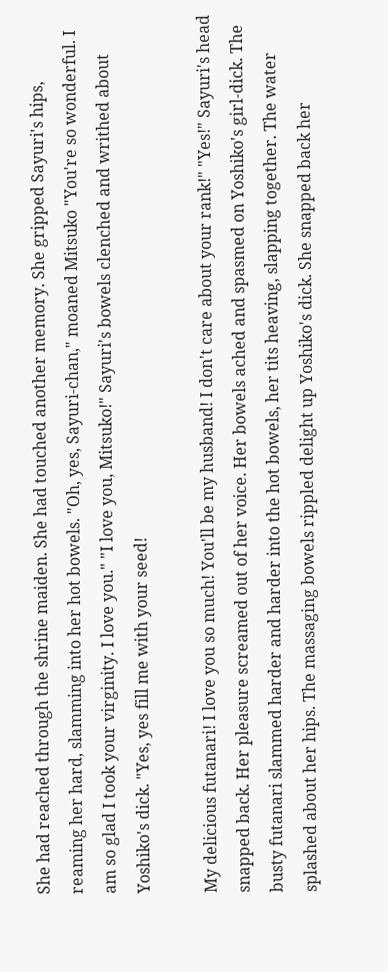She had reached through the shrine maiden. She had touched another memory. She gripped Sayuri's hips, reaming her hard, slamming into her hot bowels. "Oh, yes, Sayuri-chan," moaned Mitsuko "You're so wonderful. I am so glad I took your virginity. I love you." "I love you, Mitsuko!" Sayuri's bowels clenched and writhed about Yoshiko's dick. "Yes, yes fill me with your seed!

My delicious futanari! I love you so much! You'll be my husband! I don't care about your rank!" "Yes!" Sayuri's head snapped back. Her pleasure screamed out of her voice. Her bowels ached and spasmed on Yoshiko's girl-dick. The busty futanari slammed harder and harder into the hot bowels, her tits heaving, slapping together. The water splashed about her hips. The massaging bowels rippled delight up Yoshiko's dick. She snapped back her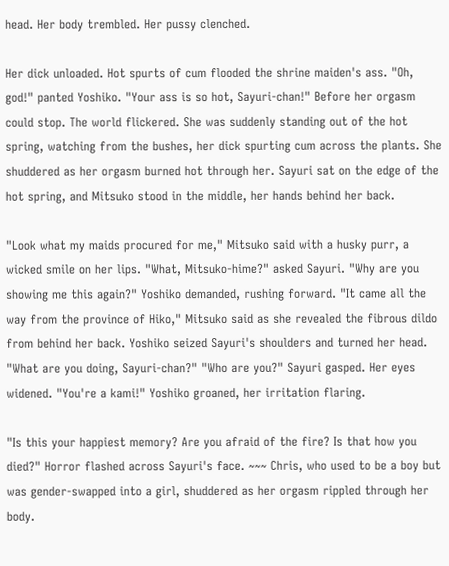head. Her body trembled. Her pussy clenched.

Her dick unloaded. Hot spurts of cum flooded the shrine maiden's ass. "Oh, god!" panted Yoshiko. "Your ass is so hot, Sayuri-chan!" Before her orgasm could stop. The world flickered. She was suddenly standing out of the hot spring, watching from the bushes, her dick spurting cum across the plants. She shuddered as her orgasm burned hot through her. Sayuri sat on the edge of the hot spring, and Mitsuko stood in the middle, her hands behind her back.

"Look what my maids procured for me," Mitsuko said with a husky purr, a wicked smile on her lips. "What, Mitsuko-hime?" asked Sayuri. "Why are you showing me this again?" Yoshiko demanded, rushing forward. "It came all the way from the province of Hiko," Mitsuko said as she revealed the fibrous dildo from behind her back. Yoshiko seized Sayuri's shoulders and turned her head. "What are you doing, Sayuri-chan?" "Who are you?" Sayuri gasped. Her eyes widened. "You're a kami!" Yoshiko groaned, her irritation flaring.

"Is this your happiest memory? Are you afraid of the fire? Is that how you died?" Horror flashed across Sayuri's face. ~~~ Chris, who used to be a boy but was gender-swapped into a girl, shuddered as her orgasm rippled through her body.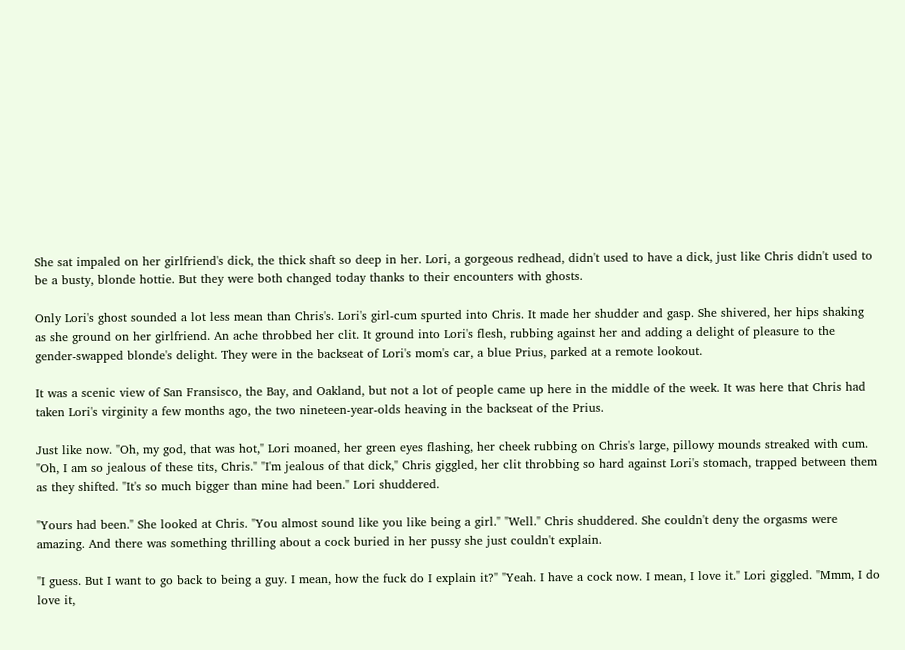She sat impaled on her girlfriend's dick, the thick shaft so deep in her. Lori, a gorgeous redhead, didn't used to have a dick, just like Chris didn't used to be a busty, blonde hottie. But they were both changed today thanks to their encounters with ghosts.

Only Lori's ghost sounded a lot less mean than Chris's. Lori's girl-cum spurted into Chris. It made her shudder and gasp. She shivered, her hips shaking as she ground on her girlfriend. An ache throbbed her clit. It ground into Lori's flesh, rubbing against her and adding a delight of pleasure to the gender-swapped blonde's delight. They were in the backseat of Lori's mom's car, a blue Prius, parked at a remote lookout.

It was a scenic view of San Fransisco, the Bay, and Oakland, but not a lot of people came up here in the middle of the week. It was here that Chris had taken Lori's virginity a few months ago, the two nineteen-year-olds heaving in the backseat of the Prius.

Just like now. "Oh, my god, that was hot," Lori moaned, her green eyes flashing, her cheek rubbing on Chris's large, pillowy mounds streaked with cum. "Oh, I am so jealous of these tits, Chris." "I'm jealous of that dick," Chris giggled, her clit throbbing so hard against Lori's stomach, trapped between them as they shifted. "It's so much bigger than mine had been." Lori shuddered.

"Yours had been." She looked at Chris. "You almost sound like you like being a girl." "Well." Chris shuddered. She couldn't deny the orgasms were amazing. And there was something thrilling about a cock buried in her pussy she just couldn't explain.

"I guess. But I want to go back to being a guy. I mean, how the fuck do I explain it?" "Yeah. I have a cock now. I mean, I love it." Lori giggled. "Mmm, I do love it,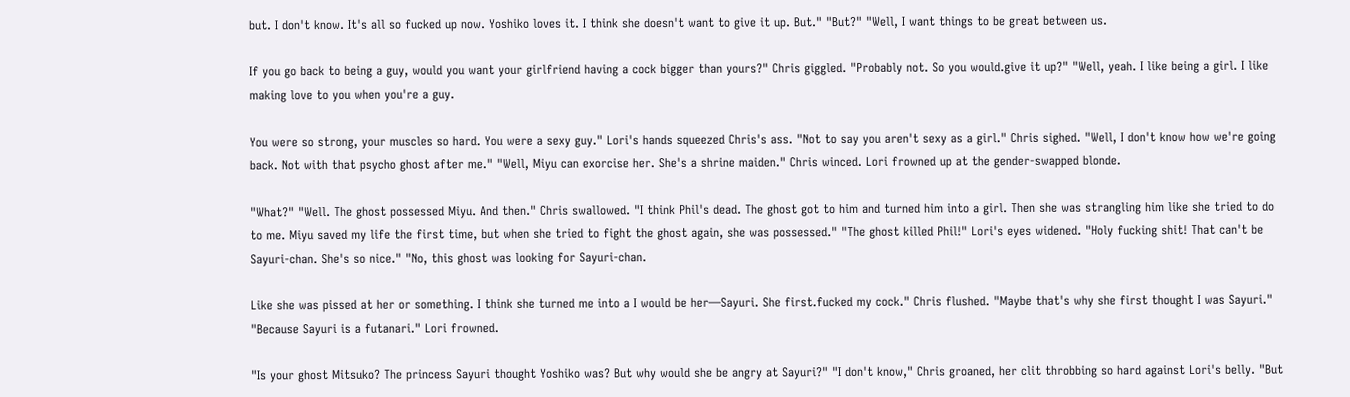but. I don't know. It's all so fucked up now. Yoshiko loves it. I think she doesn't want to give it up. But." "But?" "Well, I want things to be great between us.

If you go back to being a guy, would you want your girlfriend having a cock bigger than yours?" Chris giggled. "Probably not. So you would.give it up?" "Well, yeah. I like being a girl. I like making love to you when you're a guy.

You were so strong, your muscles so hard. You were a sexy guy." Lori's hands squeezed Chris's ass. "Not to say you aren't sexy as a girl." Chris sighed. "Well, I don't know how we're going back. Not with that psycho ghost after me." "Well, Miyu can exorcise her. She's a shrine maiden." Chris winced. Lori frowned up at the gender-swapped blonde.

"What?" "Well. The ghost possessed Miyu. And then." Chris swallowed. "I think Phil's dead. The ghost got to him and turned him into a girl. Then she was strangling him like she tried to do to me. Miyu saved my life the first time, but when she tried to fight the ghost again, she was possessed." "The ghost killed Phil!" Lori's eyes widened. "Holy fucking shit! That can't be Sayuri-chan. She's so nice." "No, this ghost was looking for Sayuri-chan.

Like she was pissed at her or something. I think she turned me into a I would be her—Sayuri. She first.fucked my cock." Chris flushed. "Maybe that's why she first thought I was Sayuri." "Because Sayuri is a futanari." Lori frowned.

"Is your ghost Mitsuko? The princess Sayuri thought Yoshiko was? But why would she be angry at Sayuri?" "I don't know," Chris groaned, her clit throbbing so hard against Lori's belly. "But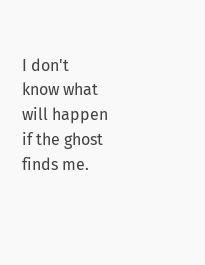I don't know what will happen if the ghost finds me.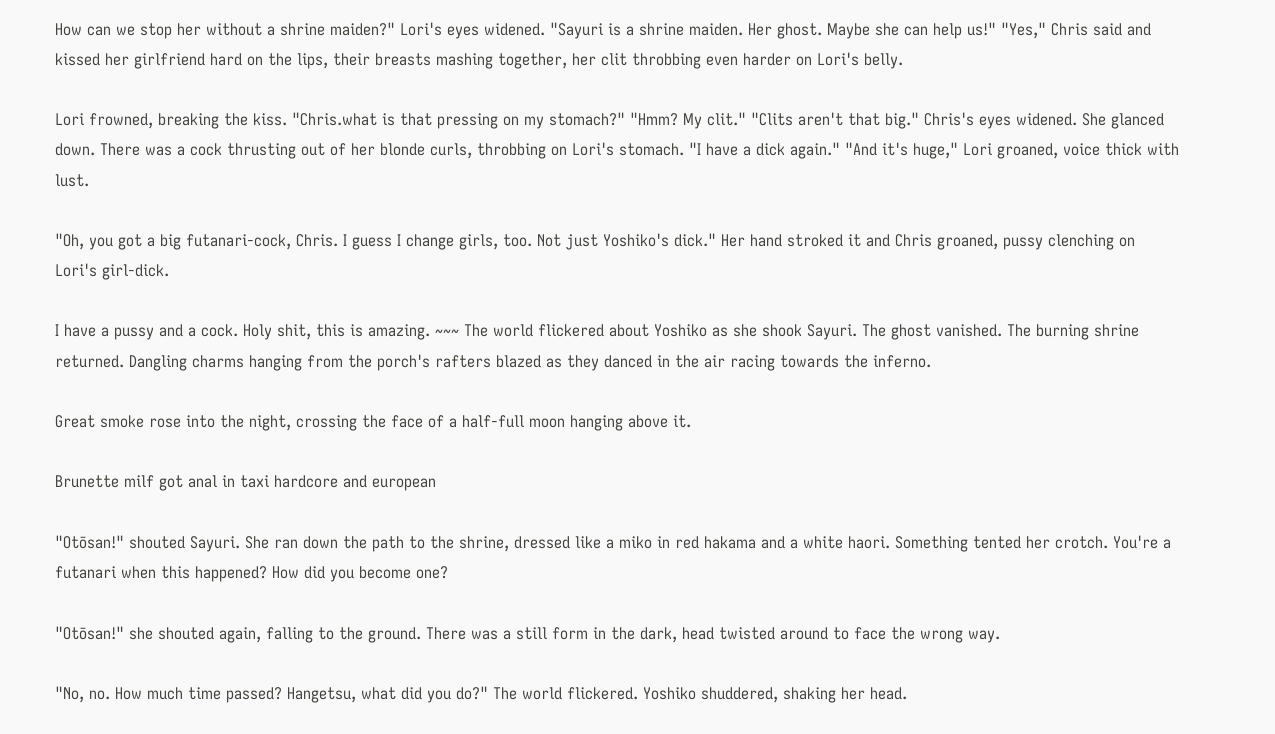How can we stop her without a shrine maiden?" Lori's eyes widened. "Sayuri is a shrine maiden. Her ghost. Maybe she can help us!" "Yes," Chris said and kissed her girlfriend hard on the lips, their breasts mashing together, her clit throbbing even harder on Lori's belly.

Lori frowned, breaking the kiss. "Chris.what is that pressing on my stomach?" "Hmm? My clit." "Clits aren't that big." Chris's eyes widened. She glanced down. There was a cock thrusting out of her blonde curls, throbbing on Lori's stomach. "I have a dick again." "And it's huge," Lori groaned, voice thick with lust.

"Oh, you got a big futanari-cock, Chris. I guess I change girls, too. Not just Yoshiko's dick." Her hand stroked it and Chris groaned, pussy clenching on Lori's girl-dick.

I have a pussy and a cock. Holy shit, this is amazing. ~~~ The world flickered about Yoshiko as she shook Sayuri. The ghost vanished. The burning shrine returned. Dangling charms hanging from the porch's rafters blazed as they danced in the air racing towards the inferno.

Great smoke rose into the night, crossing the face of a half-full moon hanging above it.

Brunette milf got anal in taxi hardcore and european

"Otōsan!" shouted Sayuri. She ran down the path to the shrine, dressed like a miko in red hakama and a white haori. Something tented her crotch. You're a futanari when this happened? How did you become one?

"Otōsan!" she shouted again, falling to the ground. There was a still form in the dark, head twisted around to face the wrong way.

"No, no. How much time passed? Hangetsu, what did you do?" The world flickered. Yoshiko shuddered, shaking her head.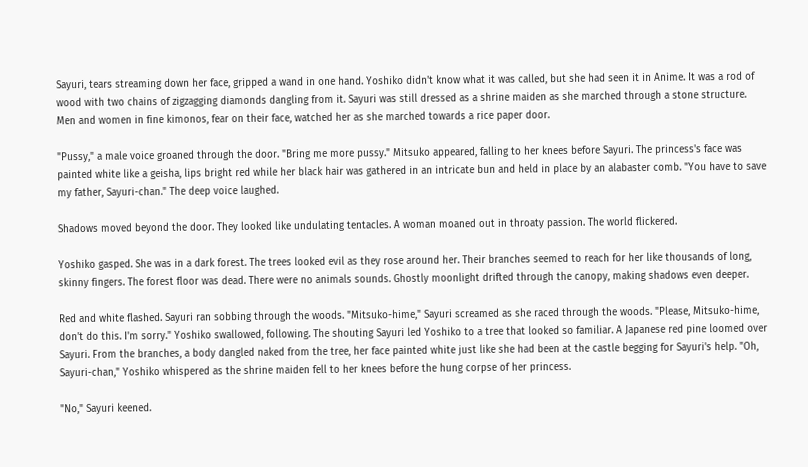Sayuri, tears streaming down her face, gripped a wand in one hand. Yoshiko didn't know what it was called, but she had seen it in Anime. It was a rod of wood with two chains of zigzagging diamonds dangling from it. Sayuri was still dressed as a shrine maiden as she marched through a stone structure. Men and women in fine kimonos, fear on their face, watched her as she marched towards a rice paper door.

"Pussy," a male voice groaned through the door. "Bring me more pussy." Mitsuko appeared, falling to her knees before Sayuri. The princess's face was painted white like a geisha, lips bright red while her black hair was gathered in an intricate bun and held in place by an alabaster comb. "You have to save my father, Sayuri-chan." The deep voice laughed.

Shadows moved beyond the door. They looked like undulating tentacles. A woman moaned out in throaty passion. The world flickered.

Yoshiko gasped. She was in a dark forest. The trees looked evil as they rose around her. Their branches seemed to reach for her like thousands of long, skinny fingers. The forest floor was dead. There were no animals sounds. Ghostly moonlight drifted through the canopy, making shadows even deeper.

Red and white flashed. Sayuri ran sobbing through the woods. "Mitsuko-hime," Sayuri screamed as she raced through the woods. "Please, Mitsuko-hime, don't do this. I'm sorry." Yoshiko swallowed, following. The shouting Sayuri led Yoshiko to a tree that looked so familiar. A Japanese red pine loomed over Sayuri. From the branches, a body dangled naked from the tree, her face painted white just like she had been at the castle begging for Sayuri's help. "Oh, Sayuri-chan," Yoshiko whispered as the shrine maiden fell to her knees before the hung corpse of her princess.

"No," Sayuri keened.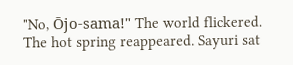"No, Ōjo-sama!" The world flickered. The hot spring reappeared. Sayuri sat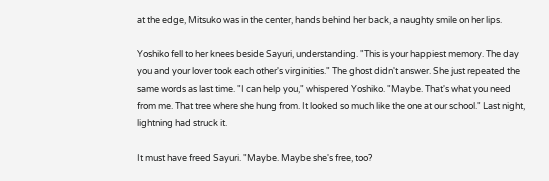at the edge, Mitsuko was in the center, hands behind her back, a naughty smile on her lips.

Yoshiko fell to her knees beside Sayuri, understanding. "This is your happiest memory. The day you and your lover took each other's virginities." The ghost didn't answer. She just repeated the same words as last time. "I can help you," whispered Yoshiko. "Maybe. That's what you need from me. That tree where she hung from. It looked so much like the one at our school." Last night, lightning had struck it.

It must have freed Sayuri. "Maybe. Maybe she's free, too?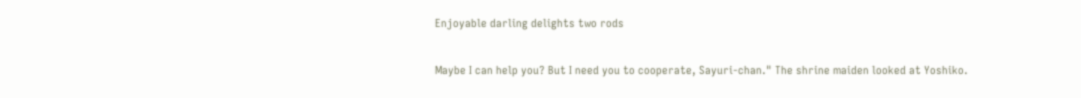Enjoyable darling delights two rods

Maybe I can help you? But I need you to cooperate, Sayuri-chan." The shrine maiden looked at Yoshiko.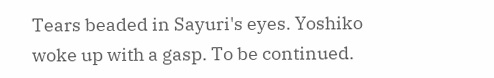Tears beaded in Sayuri's eyes. Yoshiko woke up with a gasp. To be continued.